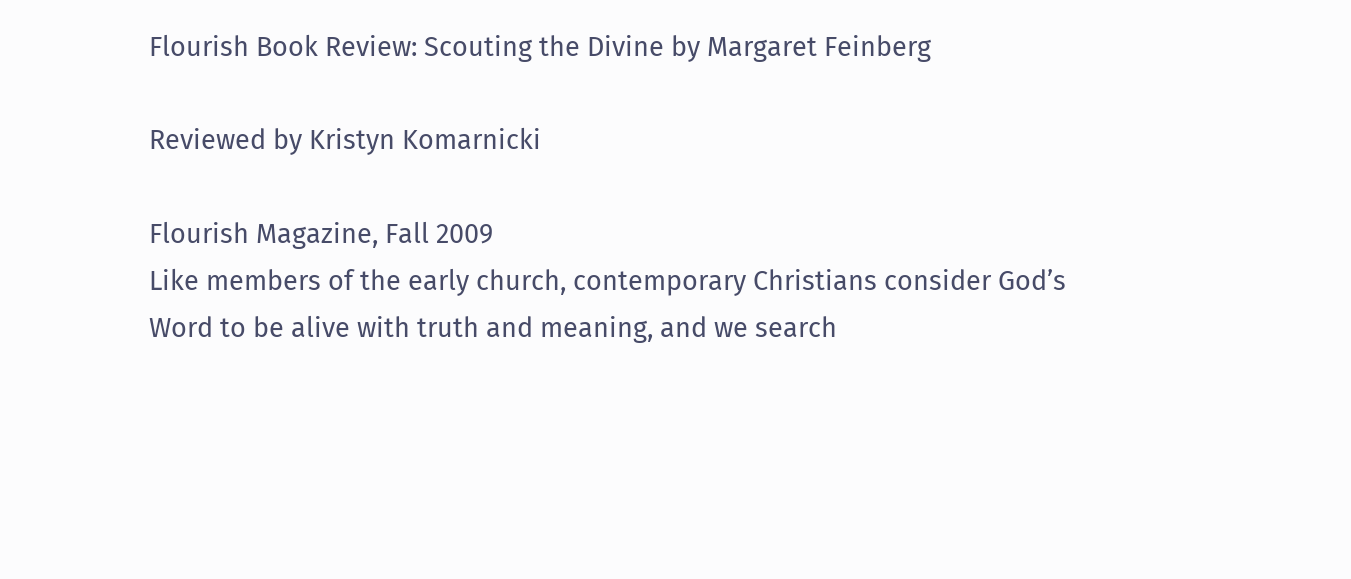Flourish Book Review: Scouting the Divine by Margaret Feinberg

Reviewed by Kristyn Komarnicki

Flourish Magazine, Fall 2009
Like members of the early church, contemporary Christians consider God’s Word to be alive with truth and meaning, and we search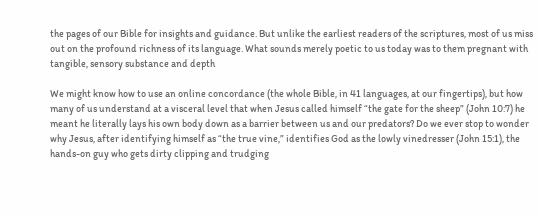the pages of our Bible for insights and guidance. But unlike the earliest readers of the scriptures, most of us miss out on the profound richness of its language. What sounds merely poetic to us today was to them pregnant with tangible, sensory substance and depth

We might know how to use an online concordance (the whole Bible, in 41 languages, at our fingertips), but how many of us understand at a visceral level that when Jesus called himself “the gate for the sheep” (John 10:7) he meant he literally lays his own body down as a barrier between us and our predators? Do we ever stop to wonder why Jesus, after identifying himself as “the true vine,” identifies God as the lowly vinedresser (John 15:1), the hands-on guy who gets dirty clipping and trudging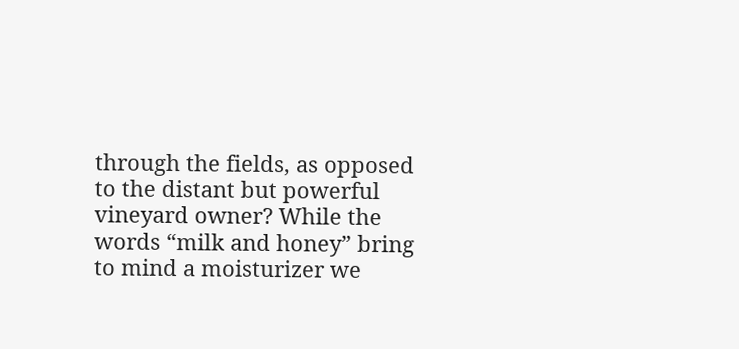through the fields, as opposed to the distant but powerful vineyard owner? While the words “milk and honey” bring to mind a moisturizer we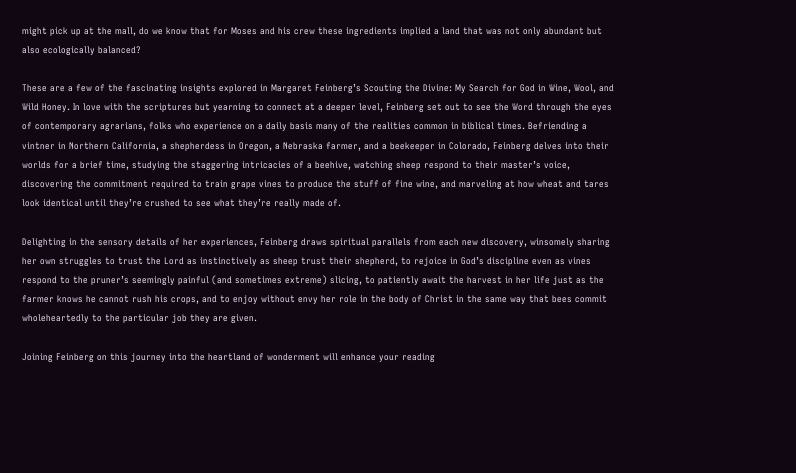might pick up at the mall, do we know that for Moses and his crew these ingredients implied a land that was not only abundant but also ecologically balanced?

These are a few of the fascinating insights explored in Margaret Feinberg’s Scouting the Divine: My Search for God in Wine, Wool, and Wild Honey. In love with the scriptures but yearning to connect at a deeper level, Feinberg set out to see the Word through the eyes of contemporary agrarians, folks who experience on a daily basis many of the realities common in biblical times. Befriending a vintner in Northern California, a shepherdess in Oregon, a Nebraska farmer, and a beekeeper in Colorado, Feinberg delves into their worlds for a brief time, studying the staggering intricacies of a beehive, watching sheep respond to their master’s voice, discovering the commitment required to train grape vines to produce the stuff of fine wine, and marveling at how wheat and tares look identical until they’re crushed to see what they’re really made of.

Delighting in the sensory details of her experiences, Feinberg draws spiritual parallels from each new discovery, winsomely sharing her own struggles to trust the Lord as instinctively as sheep trust their shepherd, to rejoice in God’s discipline even as vines respond to the pruner’s seemingly painful (and sometimes extreme) slicing, to patiently await the harvest in her life just as the farmer knows he cannot rush his crops, and to enjoy without envy her role in the body of Christ in the same way that bees commit wholeheartedly to the particular job they are given.

Joining Feinberg on this journey into the heartland of wonderment will enhance your reading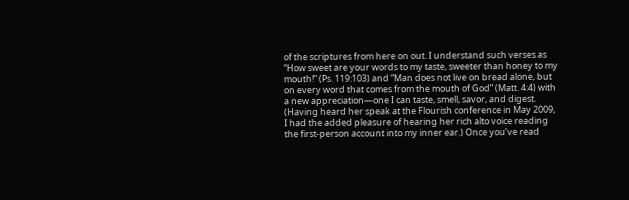of the scriptures from here on out. I understand such verses as “How sweet are your words to my taste, sweeter than honey to my mouth!” (Ps. 119:103) and “Man does not live on bread alone, but on every word that comes from the mouth of God” (Matt. 4:4) with a new appreciation—one I can taste, smell, savor, and digest. (Having heard her speak at the Flourish conference in May 2009, I had the added pleasure of hearing her rich alto voice reading the first-person account into my inner ear.) Once you’ve read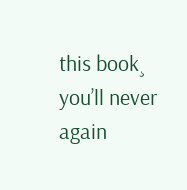this book¸ you’ll never again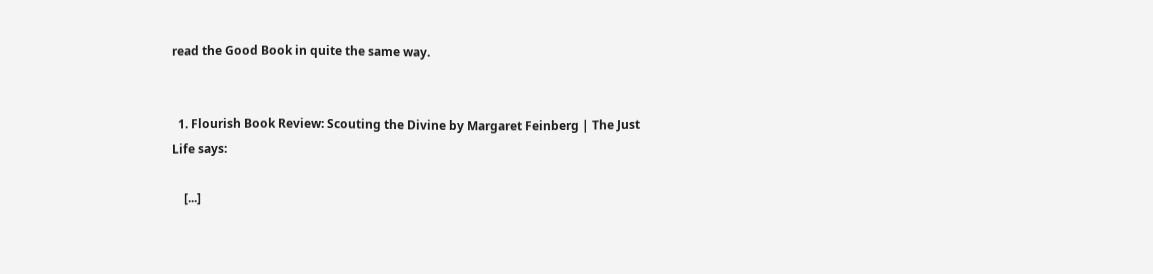read the Good Book in quite the same way.


  1. Flourish Book Review: Scouting the Divine by Margaret Feinberg | The Just Life says:

    [...]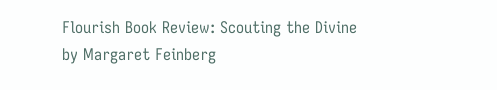Flourish Book Review: Scouting the Divine by Margaret Feinberg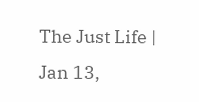The Just Life | Jan 13,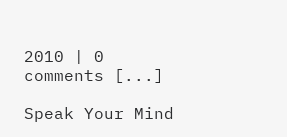2010 | 0 comments [...]

Speak Your Mind